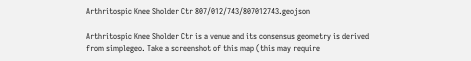Arthritospic Knee Sholder Ctr 807/012/743/807012743.geojson

Arthritospic Knee Sholder Ctr is a venue and its consensus geometry is derived from simplegeo. Take a screenshot of this map (this may require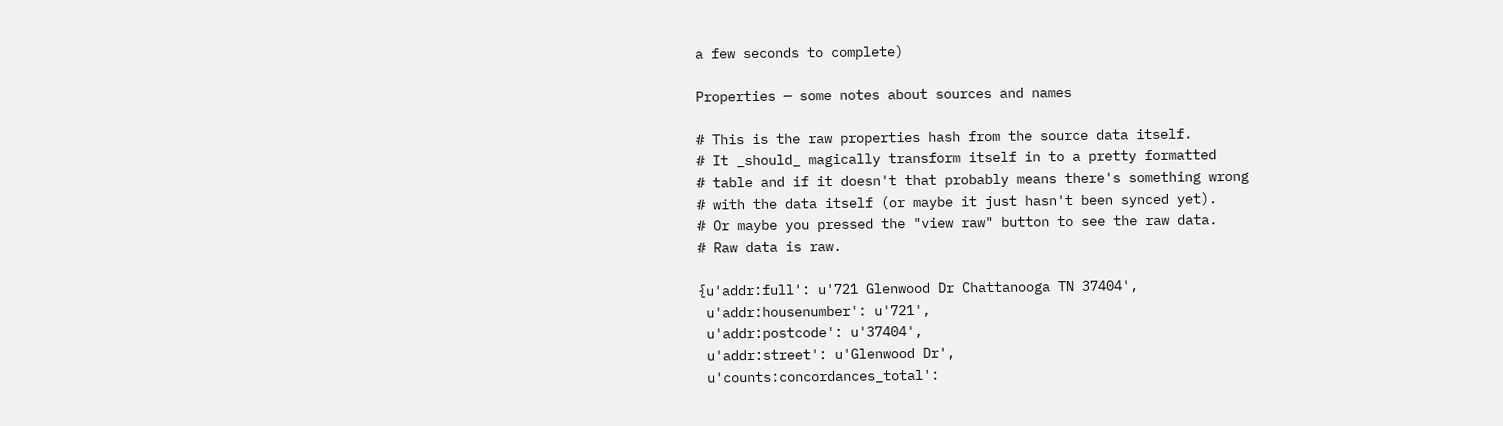a few seconds to complete)

Properties — some notes about sources and names

# This is the raw properties hash from the source data itself.
# It _should_ magically transform itself in to a pretty formatted
# table and if it doesn't that probably means there's something wrong
# with the data itself (or maybe it just hasn't been synced yet).
# Or maybe you pressed the "view raw" button to see the raw data.
# Raw data is raw.

{u'addr:full': u'721 Glenwood Dr Chattanooga TN 37404',
 u'addr:housenumber': u'721',
 u'addr:postcode': u'37404',
 u'addr:street': u'Glenwood Dr',
 u'counts:concordances_total':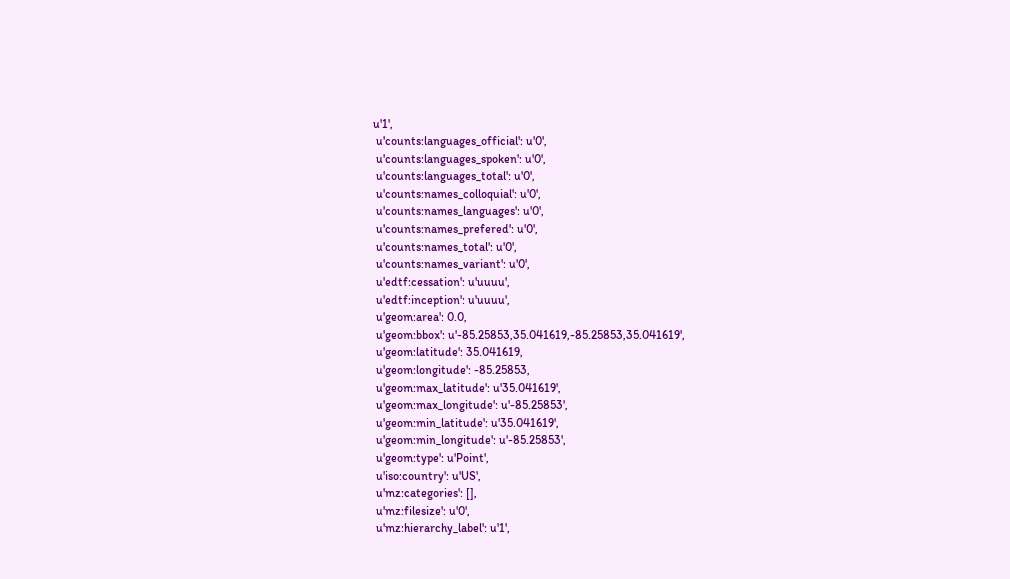u'1',
 u'counts:languages_official': u'0',
 u'counts:languages_spoken': u'0',
 u'counts:languages_total': u'0',
 u'counts:names_colloquial': u'0',
 u'counts:names_languages': u'0',
 u'counts:names_prefered': u'0',
 u'counts:names_total': u'0',
 u'counts:names_variant': u'0',
 u'edtf:cessation': u'uuuu',
 u'edtf:inception': u'uuuu',
 u'geom:area': 0.0,
 u'geom:bbox': u'-85.25853,35.041619,-85.25853,35.041619',
 u'geom:latitude': 35.041619,
 u'geom:longitude': -85.25853,
 u'geom:max_latitude': u'35.041619',
 u'geom:max_longitude': u'-85.25853',
 u'geom:min_latitude': u'35.041619',
 u'geom:min_longitude': u'-85.25853',
 u'geom:type': u'Point',
 u'iso:country': u'US',
 u'mz:categories': [],
 u'mz:filesize': u'0',
 u'mz:hierarchy_label': u'1',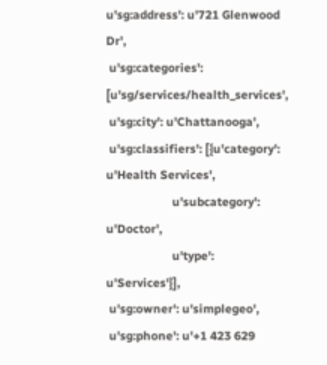u'sg:address': u'721 Glenwood Dr',
 u'sg:categories': [u'sg/services/health_services',
 u'sg:city': u'Chattanooga',
 u'sg:classifiers': [{u'category': u'Health Services',
                      u'subcategory': u'Doctor',
                      u'type': u'Services'}],
 u'sg:owner': u'simplegeo',
 u'sg:phone': u'+1 423 629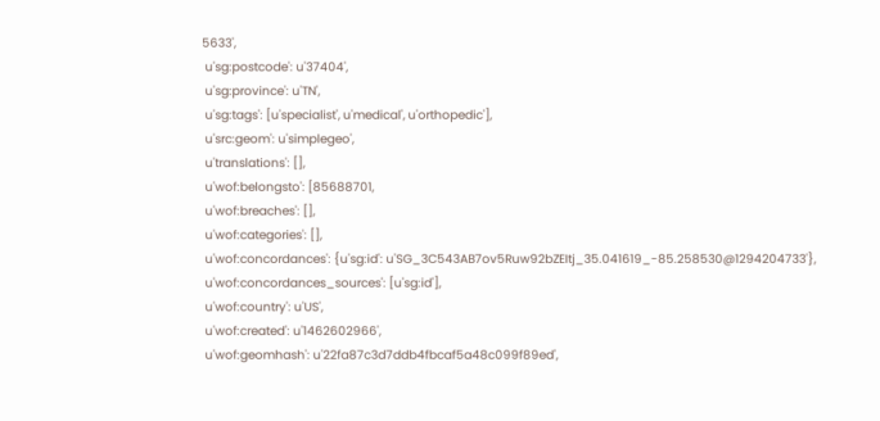5633',
 u'sg:postcode': u'37404',
 u'sg:province': u'TN',
 u'sg:tags': [u'specialist', u'medical', u'orthopedic'],
 u'src:geom': u'simplegeo',
 u'translations': [],
 u'wof:belongsto': [85688701,
 u'wof:breaches': [],
 u'wof:categories': [],
 u'wof:concordances': {u'sg:id': u'SG_3C543AB7ov5Ruw92bZEItj_35.041619_-85.258530@1294204733'},
 u'wof:concordances_sources': [u'sg:id'],
 u'wof:country': u'US',
 u'wof:created': u'1462602966',
 u'wof:geomhash': u'22fa87c3d7ddb4fbcaf5a48c099f89ed',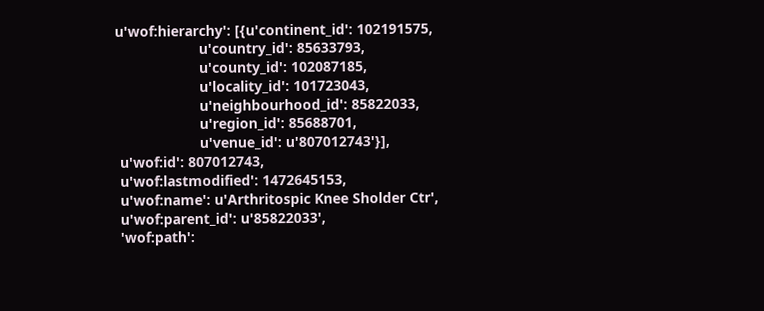u'wof:hierarchy': [{u'continent_id': 102191575,
                     u'country_id': 85633793,
                     u'county_id': 102087185,
                     u'locality_id': 101723043,
                     u'neighbourhood_id': 85822033,
                     u'region_id': 85688701,
                     u'venue_id': u'807012743'}],
 u'wof:id': 807012743,
 u'wof:lastmodified': 1472645153,
 u'wof:name': u'Arthritospic Knee Sholder Ctr',
 u'wof:parent_id': u'85822033',
 'wof:path':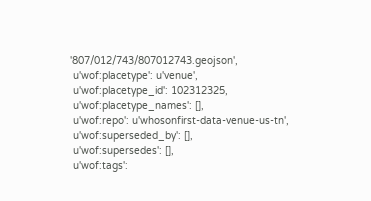'807/012/743/807012743.geojson',
 u'wof:placetype': u'venue',
 u'wof:placetype_id': 102312325,
 u'wof:placetype_names': [],
 u'wof:repo': u'whosonfirst-data-venue-us-tn',
 u'wof:superseded_by': [],
 u'wof:supersedes': [],
 u'wof:tags':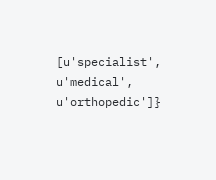[u'specialist', u'medical', u'orthopedic']}